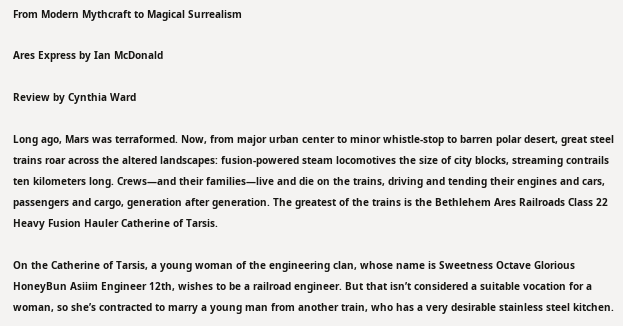From Modern Mythcraft to Magical Surrealism

Ares Express by Ian McDonald

Review by Cynthia Ward

Long ago, Mars was terraformed. Now, from major urban center to minor whistle-stop to barren polar desert, great steel trains roar across the altered landscapes: fusion-powered steam locomotives the size of city blocks, streaming contrails ten kilometers long. Crews—and their families—live and die on the trains, driving and tending their engines and cars, passengers and cargo, generation after generation. The greatest of the trains is the Bethlehem Ares Railroads Class 22 Heavy Fusion Hauler Catherine of Tarsis.

On the Catherine of Tarsis, a young woman of the engineering clan, whose name is Sweetness Octave Glorious HoneyBun Asiim Engineer 12th, wishes to be a railroad engineer. But that isn’t considered a suitable vocation for a woman, so she’s contracted to marry a young man from another train, who has a very desirable stainless steel kitchen.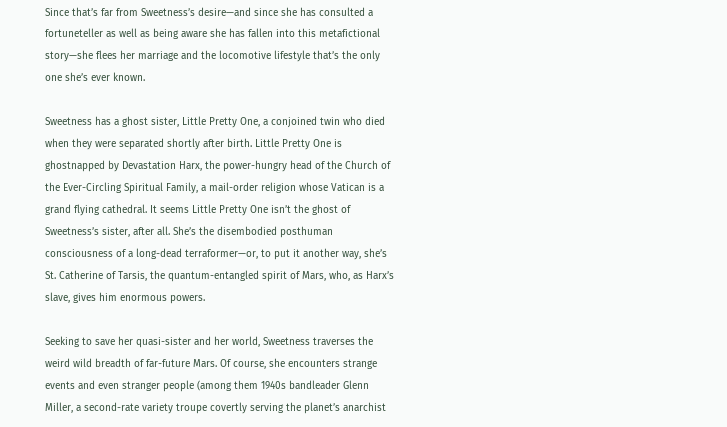Since that’s far from Sweetness’s desire—and since she has consulted a fortuneteller as well as being aware she has fallen into this metafictional story—she flees her marriage and the locomotive lifestyle that’s the only one she’s ever known.

Sweetness has a ghost sister, Little Pretty One, a conjoined twin who died when they were separated shortly after birth. Little Pretty One is ghostnapped by Devastation Harx, the power-hungry head of the Church of the Ever-Circling Spiritual Family, a mail-order religion whose Vatican is a grand flying cathedral. It seems Little Pretty One isn’t the ghost of Sweetness’s sister, after all. She’s the disembodied posthuman consciousness of a long-dead terraformer—or, to put it another way, she’s St. Catherine of Tarsis, the quantum-entangled spirit of Mars, who, as Harx’s slave, gives him enormous powers.

Seeking to save her quasi-sister and her world, Sweetness traverses the weird wild breadth of far-future Mars. Of course, she encounters strange events and even stranger people (among them 1940s bandleader Glenn Miller, a second-rate variety troupe covertly serving the planet’s anarchist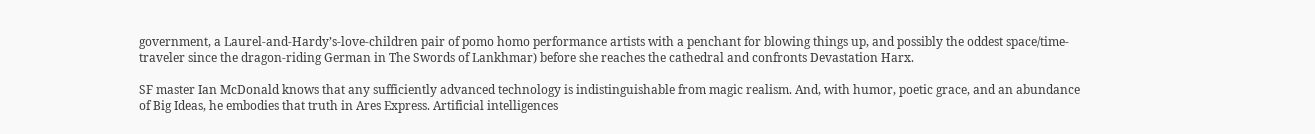government, a Laurel-and-Hardy’s-love-children pair of pomo homo performance artists with a penchant for blowing things up, and possibly the oddest space/time-traveler since the dragon-riding German in The Swords of Lankhmar) before she reaches the cathedral and confronts Devastation Harx.

SF master Ian McDonald knows that any sufficiently advanced technology is indistinguishable from magic realism. And, with humor, poetic grace, and an abundance of Big Ideas, he embodies that truth in Ares Express. Artificial intelligences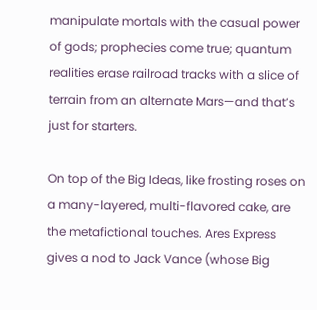manipulate mortals with the casual power of gods; prophecies come true; quantum realities erase railroad tracks with a slice of terrain from an alternate Mars—and that’s just for starters.

On top of the Big Ideas, like frosting roses on a many-layered, multi-flavored cake, are the metafictional touches. Ares Express gives a nod to Jack Vance (whose Big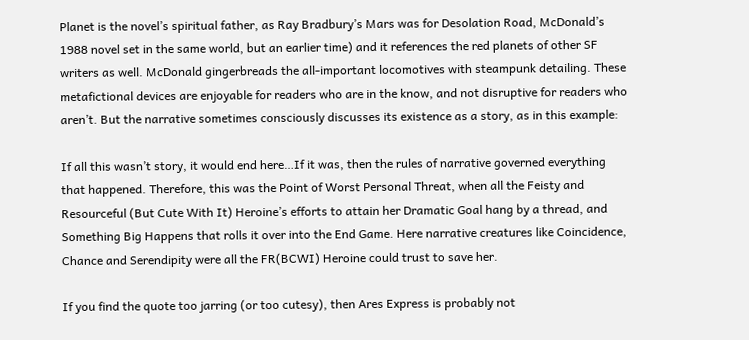Planet is the novel’s spiritual father, as Ray Bradbury’s Mars was for Desolation Road, McDonald’s 1988 novel set in the same world, but an earlier time) and it references the red planets of other SF writers as well. McDonald gingerbreads the all-important locomotives with steampunk detailing. These metafictional devices are enjoyable for readers who are in the know, and not disruptive for readers who aren’t. But the narrative sometimes consciously discusses its existence as a story, as in this example:

If all this wasn’t story, it would end here…If it was, then the rules of narrative governed everything that happened. Therefore, this was the Point of Worst Personal Threat, when all the Feisty and Resourceful (But Cute With It) Heroine’s efforts to attain her Dramatic Goal hang by a thread, and Something Big Happens that rolls it over into the End Game. Here narrative creatures like Coincidence, Chance and Serendipity were all the FR(BCWI) Heroine could trust to save her.

If you find the quote too jarring (or too cutesy), then Ares Express is probably not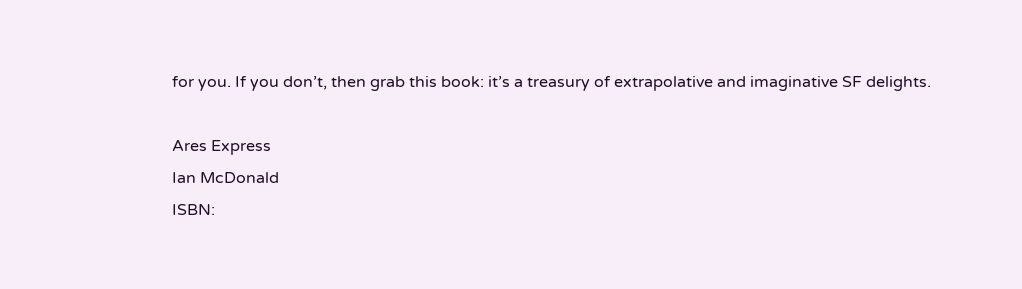for you. If you don’t, then grab this book: it’s a treasury of extrapolative and imaginative SF delights.

Ares Express
Ian McDonald
ISBN: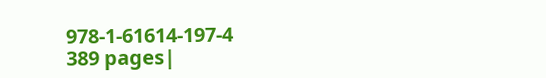978-1-61614-197-4
389 pages|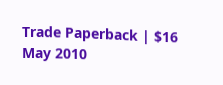Trade Paperback | $16
May 2010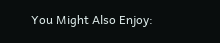You Might Also Enjoy: